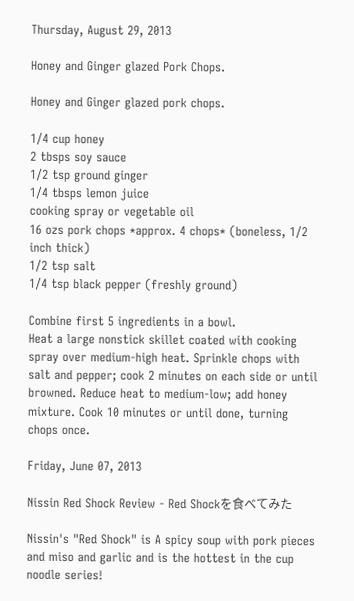Thursday, August 29, 2013

Honey and Ginger glazed Pork Chops.

Honey and Ginger glazed pork chops.

1/4 cup honey
2 tbsps soy sauce
1/2 tsp ground ginger
1/4 tbsps lemon juice
cooking spray or vegetable oil
16 ozs pork chops *approx. 4 chops* (boneless, 1/2 inch thick)
1/2 tsp salt
1/4 tsp black pepper (freshly ground)

Combine first 5 ingredients in a bowl.
Heat a large nonstick skillet coated with cooking spray over medium-high heat. Sprinkle chops with salt and pepper; cook 2 minutes on each side or until browned. Reduce heat to medium-low; add honey mixture. Cook 10 minutes or until done, turning chops once.

Friday, June 07, 2013

Nissin Red Shock Review - Red Shockを食べてみた

Nissin's "Red Shock" is A spicy soup with pork pieces and miso and garlic and is the hottest in the cup noodle series!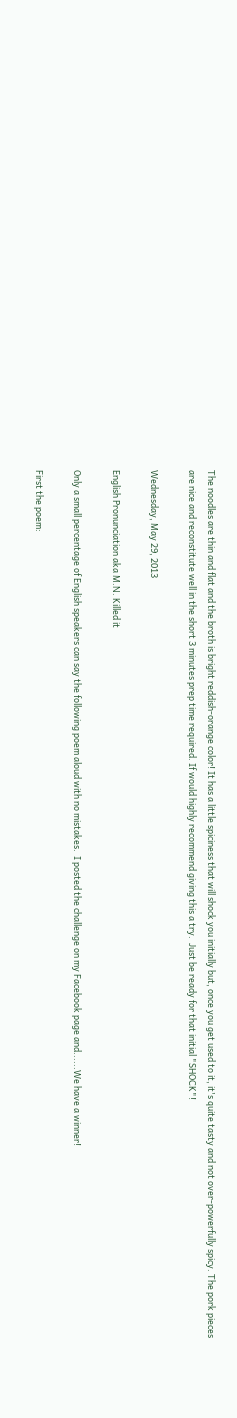The noodles are thin and flat and the broth is bright reddish-orange color! It has a little spiciness that will shock you initially but, once you get used to it, it's quite tasty and not over-powerfully spicy. The pork pieces are nice and reconstitute well in the short 3 minutes prep time required. If would highly recommend giving this a try.  Just be ready for that initial "SHOCK"!

Wednesday, May 29, 2013

English Pronunciation aka M.N. Killed it

Only a small percentage of English speakers can say the following poem aloud with no mistakes.  I posted the challenge on my Facebook page and......We have a winner!

First the poem: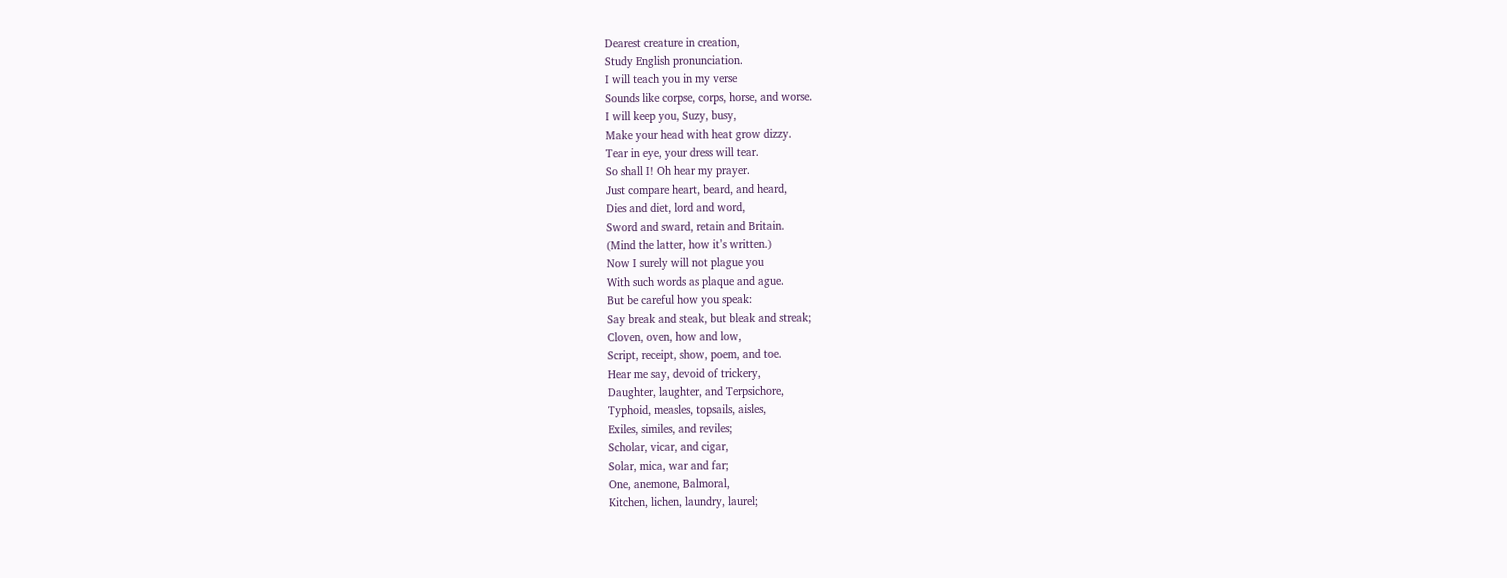Dearest creature in creation,
Study English pronunciation.
I will teach you in my verse
Sounds like corpse, corps, horse, and worse.
I will keep you, Suzy, busy,
Make your head with heat grow dizzy.
Tear in eye, your dress will tear.
So shall I! Oh hear my prayer.
Just compare heart, beard, and heard,
Dies and diet, lord and word,
Sword and sward, retain and Britain.
(Mind the latter, how it’s written.)
Now I surely will not plague you
With such words as plaque and ague.
But be careful how you speak:
Say break and steak, but bleak and streak;
Cloven, oven, how and low,
Script, receipt, show, poem, and toe.
Hear me say, devoid of trickery,
Daughter, laughter, and Terpsichore,
Typhoid, measles, topsails, aisles,
Exiles, similes, and reviles;
Scholar, vicar, and cigar,
Solar, mica, war and far;
One, anemone, Balmoral,
Kitchen, lichen, laundry, laurel;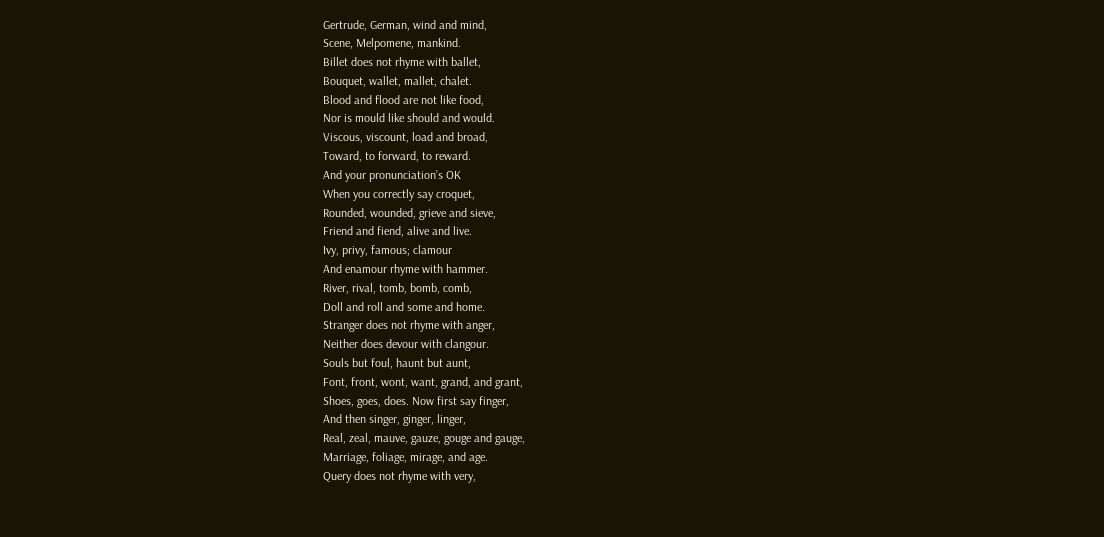Gertrude, German, wind and mind,
Scene, Melpomene, mankind.
Billet does not rhyme with ballet,
Bouquet, wallet, mallet, chalet.
Blood and flood are not like food,
Nor is mould like should and would.
Viscous, viscount, load and broad,
Toward, to forward, to reward.
And your pronunciation’s OK
When you correctly say croquet,
Rounded, wounded, grieve and sieve,
Friend and fiend, alive and live.
Ivy, privy, famous; clamour
And enamour rhyme with hammer.
River, rival, tomb, bomb, comb,
Doll and roll and some and home.
Stranger does not rhyme with anger,
Neither does devour with clangour.
Souls but foul, haunt but aunt,
Font, front, wont, want, grand, and grant,
Shoes, goes, does. Now first say finger,
And then singer, ginger, linger,
Real, zeal, mauve, gauze, gouge and gauge,
Marriage, foliage, mirage, and age.
Query does not rhyme with very,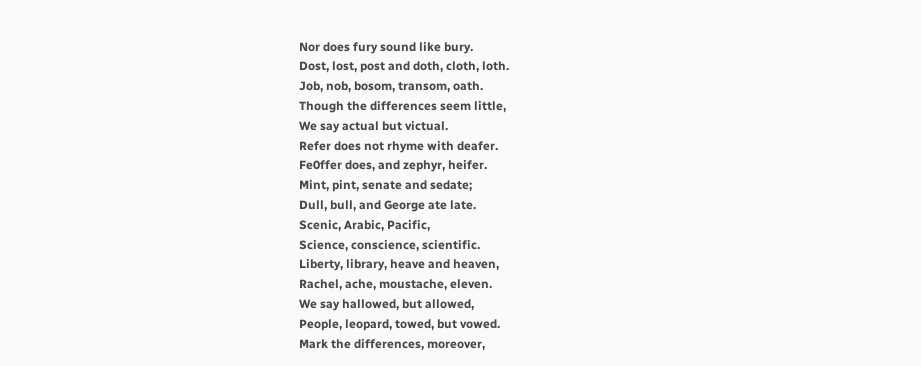Nor does fury sound like bury.
Dost, lost, post and doth, cloth, loth.
Job, nob, bosom, transom, oath.
Though the differences seem little,
We say actual but victual.
Refer does not rhyme with deafer.
Fe0ffer does, and zephyr, heifer.
Mint, pint, senate and sedate;
Dull, bull, and George ate late.
Scenic, Arabic, Pacific,
Science, conscience, scientific.
Liberty, library, heave and heaven,
Rachel, ache, moustache, eleven.
We say hallowed, but allowed,
People, leopard, towed, but vowed.
Mark the differences, moreover,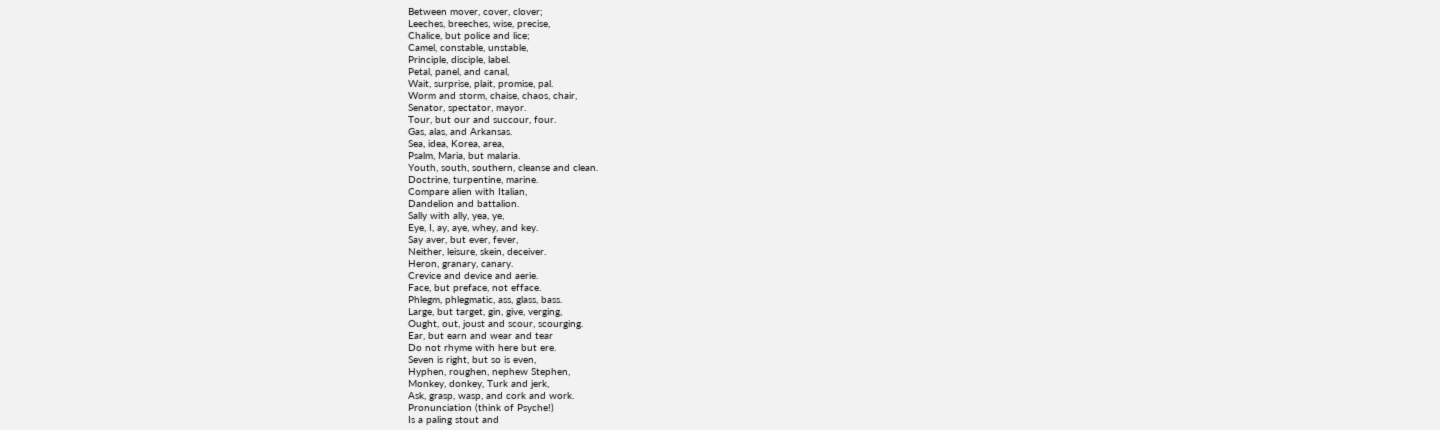Between mover, cover, clover;
Leeches, breeches, wise, precise,
Chalice, but police and lice;
Camel, constable, unstable,
Principle, disciple, label.
Petal, panel, and canal,
Wait, surprise, plait, promise, pal.
Worm and storm, chaise, chaos, chair,
Senator, spectator, mayor.
Tour, but our and succour, four.
Gas, alas, and Arkansas.
Sea, idea, Korea, area,
Psalm, Maria, but malaria.
Youth, south, southern, cleanse and clean.
Doctrine, turpentine, marine.
Compare alien with Italian,
Dandelion and battalion.
Sally with ally, yea, ye,
Eye, I, ay, aye, whey, and key.
Say aver, but ever, fever,
Neither, leisure, skein, deceiver.
Heron, granary, canary.
Crevice and device and aerie.
Face, but preface, not efface.
Phlegm, phlegmatic, ass, glass, bass.
Large, but target, gin, give, verging,
Ought, out, joust and scour, scourging.
Ear, but earn and wear and tear
Do not rhyme with here but ere.
Seven is right, but so is even,
Hyphen, roughen, nephew Stephen,
Monkey, donkey, Turk and jerk,
Ask, grasp, wasp, and cork and work.
Pronunciation (think of Psyche!)
Is a paling stout and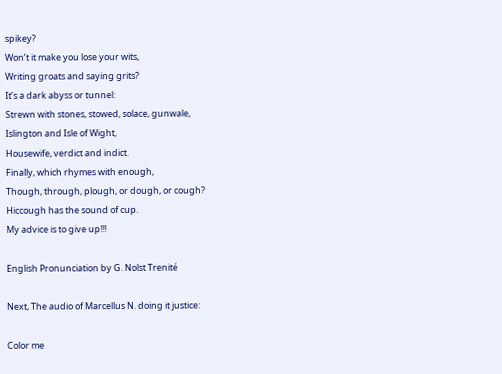spikey?
Won’t it make you lose your wits,
Writing groats and saying grits?
It’s a dark abyss or tunnel:
Strewn with stones, stowed, solace, gunwale,
Islington and Isle of Wight,
Housewife, verdict and indict.
Finally, which rhymes with enough,
Though, through, plough, or dough, or cough?
Hiccough has the sound of cup.
My advice is to give up!!!

English Pronunciation by G. Nolst Trenité

Next, The audio of Marcellus N. doing it justice:

Color me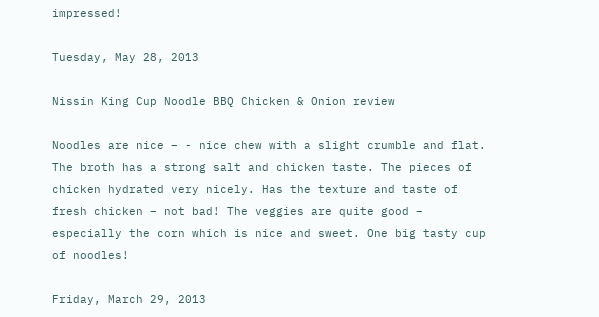impressed!

Tuesday, May 28, 2013

Nissin King Cup Noodle BBQ Chicken & Onion review

Noodles are nice – - nice chew with a slight crumble and flat. The broth has a strong salt and chicken taste. The pieces of chicken hydrated very nicely. Has the texture and taste of fresh chicken – not bad! The veggies are quite good – especially the corn which is nice and sweet. One big tasty cup of noodles!

Friday, March 29, 2013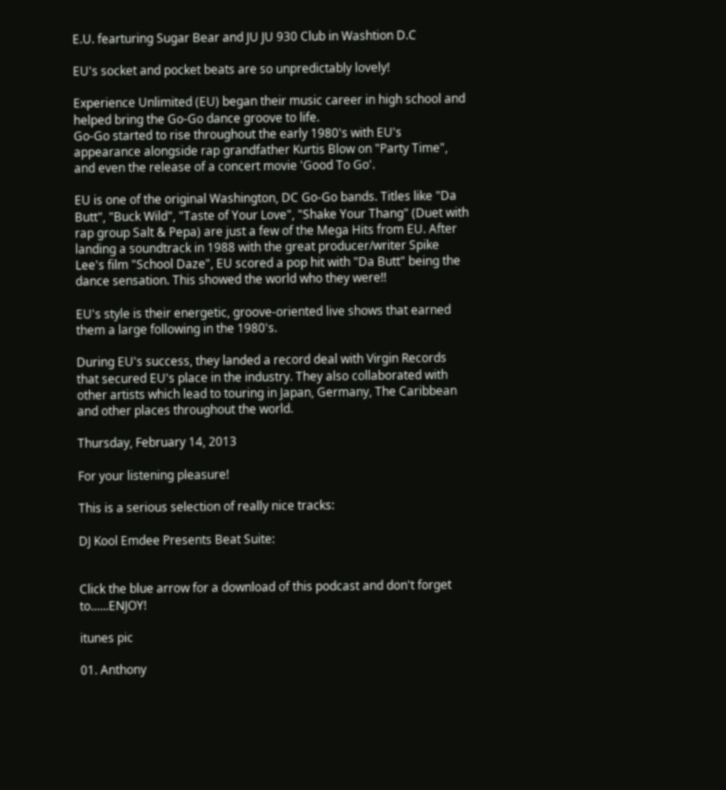E.U. fearturing Sugar Bear and JU JU 930 Club in Washtion D.C

EU's socket and pocket beats are so unpredictably lovely!

Experience Unlimited (EU) began their music career in high school and helped bring the Go-Go dance groove to life.
Go-Go started to rise throughout the early 1980's with EU's appearance alongside rap grandfather Kurtis Blow on "Party Time", and even the release of a concert movie 'Good To Go'.

EU is one of the original Washington, DC Go-Go bands. Titles like "Da Butt", "Buck Wild", "Taste of Your Love", "Shake Your Thang" (Duet with rap group Salt & Pepa) are just a few of the Mega Hits from EU. After landing a soundtrack in 1988 with the great producer/writer Spike Lee's film "School Daze", EU scored a pop hit with "Da Butt" being the dance sensation. This showed the world who they were!!

EU's style is their energetic, groove-oriented live shows that earned them a large following in the 1980's.

During EU's success, they landed a record deal with Virgin Records that secured EU's place in the industry. They also collaborated with other artists which lead to touring in Japan, Germany, The Caribbean and other places throughout the world.

Thursday, February 14, 2013

For your listening pleasure!

This is a serious selection of really nice tracks:

DJ Kool Emdee Presents Beat Suite:


Click the blue arrow for a download of this podcast and don't forget to......ENJOY!

itunes pic

01. Anthony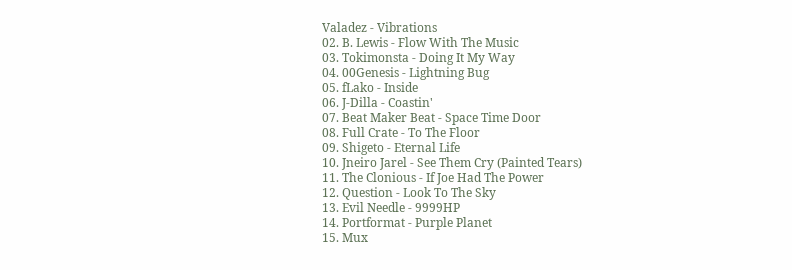Valadez - Vibrations
02. B. Lewis - Flow With The Music
03. Tokimonsta - Doing It My Way
04. 00Genesis - Lightning Bug
05. fLako - Inside
06. J-Dilla - Coastin'
07. Beat Maker Beat - Space Time Door
08. Full Crate - To The Floor
09. Shigeto - Eternal Life
10. Jneiro Jarel - See Them Cry (Painted Tears)
11. The Clonious - If Joe Had The Power
12. Question - Look To The Sky
13. Evil Needle - 9999HP
14. Portformat - Purple Planet
15. Mux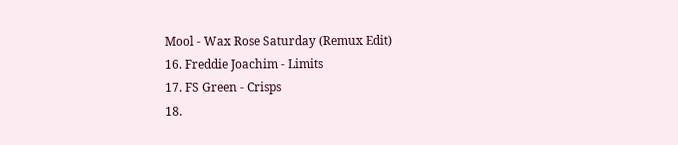Mool - Wax Rose Saturday (Remux Edit)
16. Freddie Joachim - Limits
17. FS Green - Crisps
18.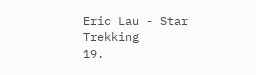Eric Lau - Star Trekking
19.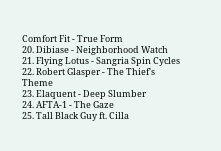Comfort Fit - True Form
20. Dibiase - Neighborhood Watch
21. Flying Lotus - Sangria Spin Cycles
22. Robert Glasper - The Thief's Theme
23. Elaquent - Deep Slumber
24. AFTA-1 - The Gaze
25. Tall Black Guy ft. Cilla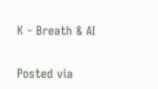K - Breath & AI


Posted via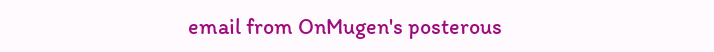email from OnMugen's posterous